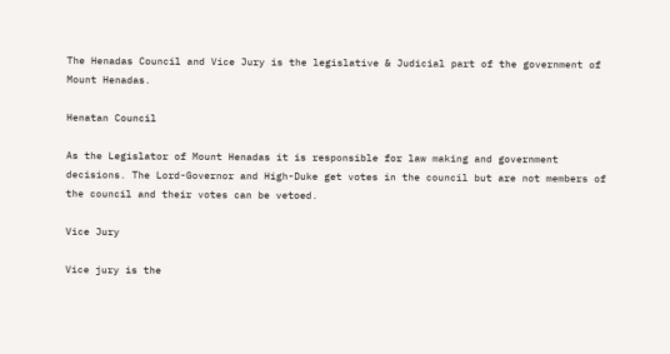The Henadas Council and Vice Jury is the legislative & Judicial part of the government of Mount Henadas.

Henatan Council

As the Legislator of Mount Henadas it is responsible for law making and government decisions. The Lord-Governor and High-Duke get votes in the council but are not members of the council and their votes can be vetoed.

Vice Jury

Vice jury is the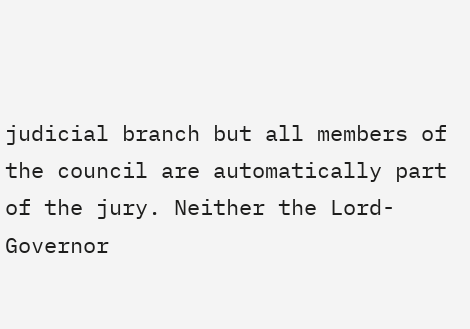judicial branch but all members of the council are automatically part of the jury. Neither the Lord-Governor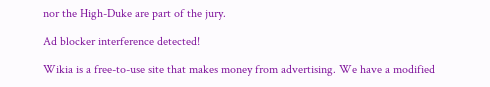nor the High-Duke are part of the jury.

Ad blocker interference detected!

Wikia is a free-to-use site that makes money from advertising. We have a modified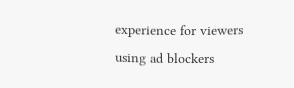experience for viewers using ad blockers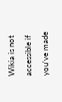Wikia is not accessible if you’ve made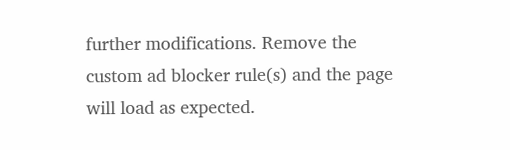further modifications. Remove the custom ad blocker rule(s) and the page will load as expected.